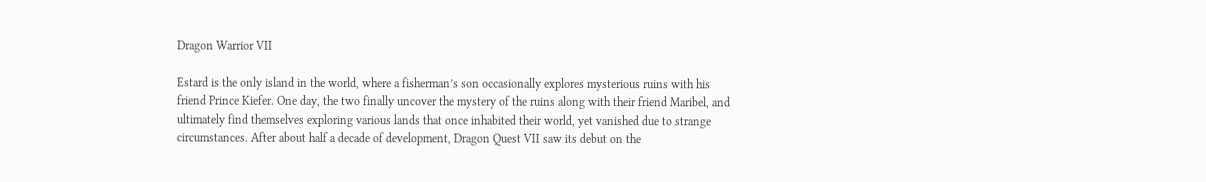Dragon Warrior VII

Estard is the only island in the world, where a fisherman’s son occasionally explores mysterious ruins with his friend Prince Kiefer. One day, the two finally uncover the mystery of the ruins along with their friend Maribel, and ultimately find themselves exploring various lands that once inhabited their world, yet vanished due to strange circumstances. After about half a decade of development, Dragon Quest VII saw its debut on the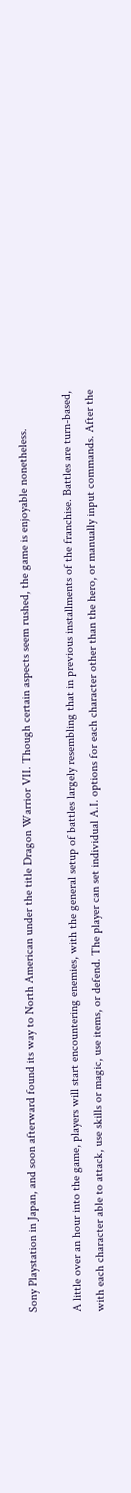Sony Playstation in Japan, and soon afterward found its way to North American under the title Dragon Warrior VII. Though certain aspects seem rushed, the game is enjoyable nonetheless.

A little over an hour into the game, players will start encountering enemies, with the general setup of battles largely resembling that in previous installments of the franchise. Battles are turn-based, with each character able to attack, use skills or magic, use items, or defend. The player can set individual A.I. options for each character other than the hero, or manually input commands. After the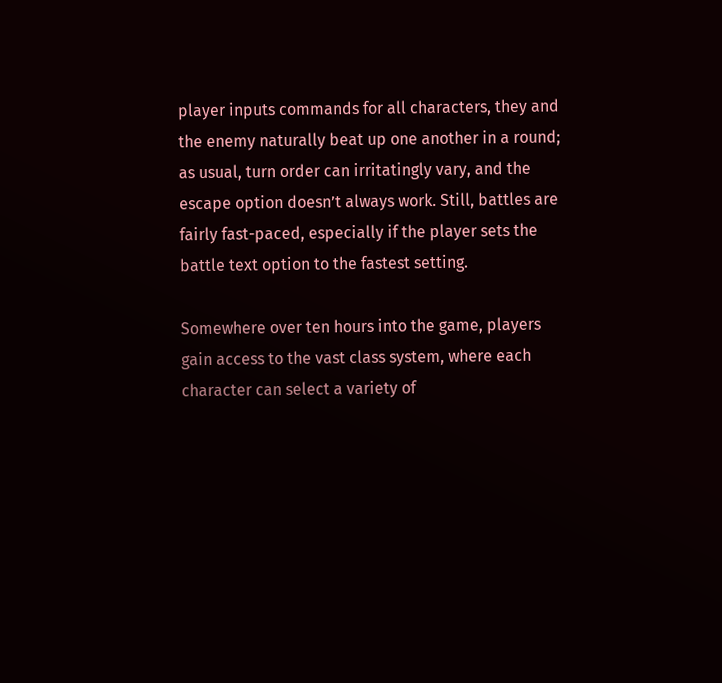player inputs commands for all characters, they and the enemy naturally beat up one another in a round; as usual, turn order can irritatingly vary, and the escape option doesn’t always work. Still, battles are fairly fast-paced, especially if the player sets the battle text option to the fastest setting.

Somewhere over ten hours into the game, players gain access to the vast class system, where each character can select a variety of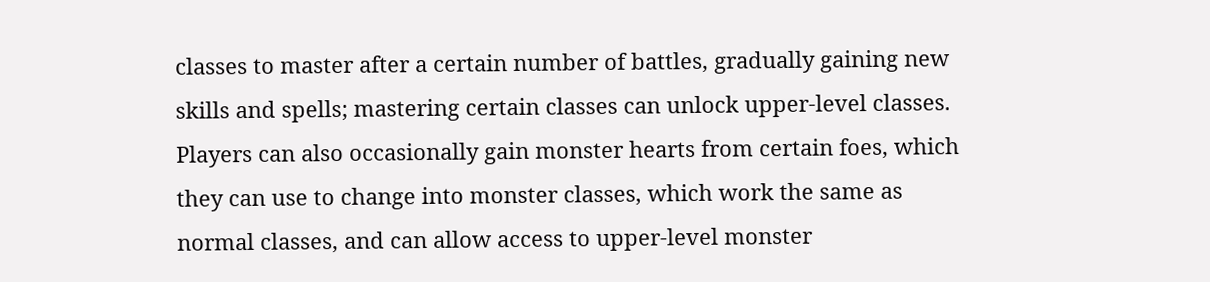classes to master after a certain number of battles, gradually gaining new skills and spells; mastering certain classes can unlock upper-level classes. Players can also occasionally gain monster hearts from certain foes, which they can use to change into monster classes, which work the same as normal classes, and can allow access to upper-level monster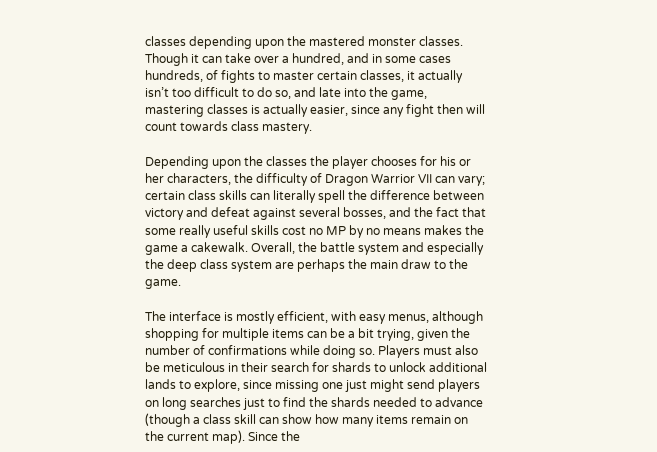classes depending upon the mastered monster classes. Though it can take over a hundred, and in some cases hundreds, of fights to master certain classes, it actually isn’t too difficult to do so, and late into the game, mastering classes is actually easier, since any fight then will count towards class mastery.

Depending upon the classes the player chooses for his or her characters, the difficulty of Dragon Warrior VII can vary; certain class skills can literally spell the difference between victory and defeat against several bosses, and the fact that some really useful skills cost no MP by no means makes the game a cakewalk. Overall, the battle system and especially the deep class system are perhaps the main draw to the game.

The interface is mostly efficient, with easy menus, although shopping for multiple items can be a bit trying, given the number of confirmations while doing so. Players must also be meticulous in their search for shards to unlock additional lands to explore, since missing one just might send players on long searches just to find the shards needed to advance (though a class skill can show how many items remain on the current map). Since the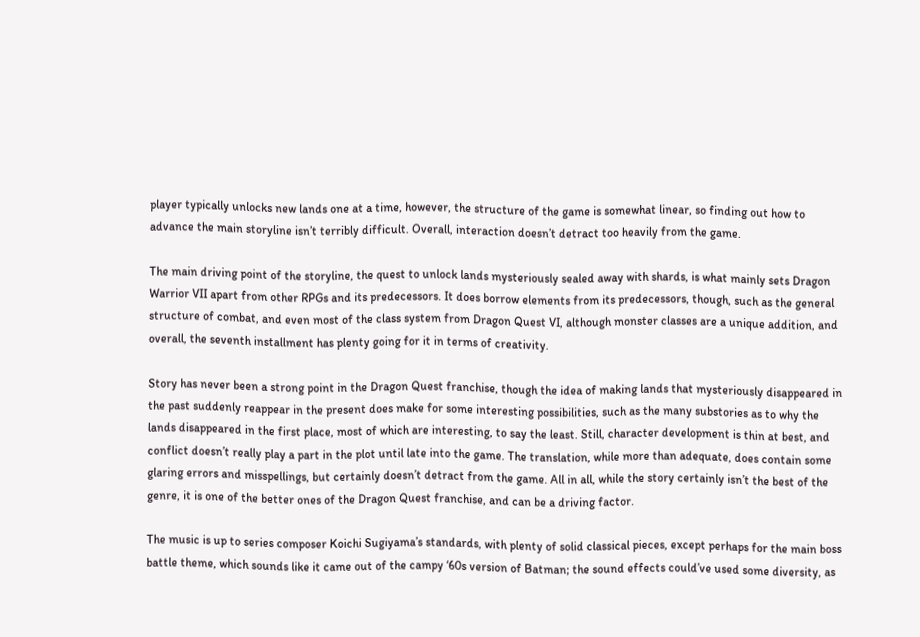player typically unlocks new lands one at a time, however, the structure of the game is somewhat linear, so finding out how to advance the main storyline isn’t terribly difficult. Overall, interaction doesn’t detract too heavily from the game.

The main driving point of the storyline, the quest to unlock lands mysteriously sealed away with shards, is what mainly sets Dragon Warrior VII apart from other RPGs and its predecessors. It does borrow elements from its predecessors, though, such as the general structure of combat, and even most of the class system from Dragon Quest VI, although monster classes are a unique addition, and overall, the seventh installment has plenty going for it in terms of creativity.

Story has never been a strong point in the Dragon Quest franchise, though the idea of making lands that mysteriously disappeared in the past suddenly reappear in the present does make for some interesting possibilities, such as the many substories as to why the lands disappeared in the first place, most of which are interesting, to say the least. Still, character development is thin at best, and conflict doesn’t really play a part in the plot until late into the game. The translation, while more than adequate, does contain some glaring errors and misspellings, but certainly doesn’t detract from the game. All in all, while the story certainly isn’t the best of the genre, it is one of the better ones of the Dragon Quest franchise, and can be a driving factor.

The music is up to series composer Koichi Sugiyama’s standards, with plenty of solid classical pieces, except perhaps for the main boss battle theme, which sounds like it came out of the campy ‘60s version of Batman; the sound effects could’ve used some diversity, as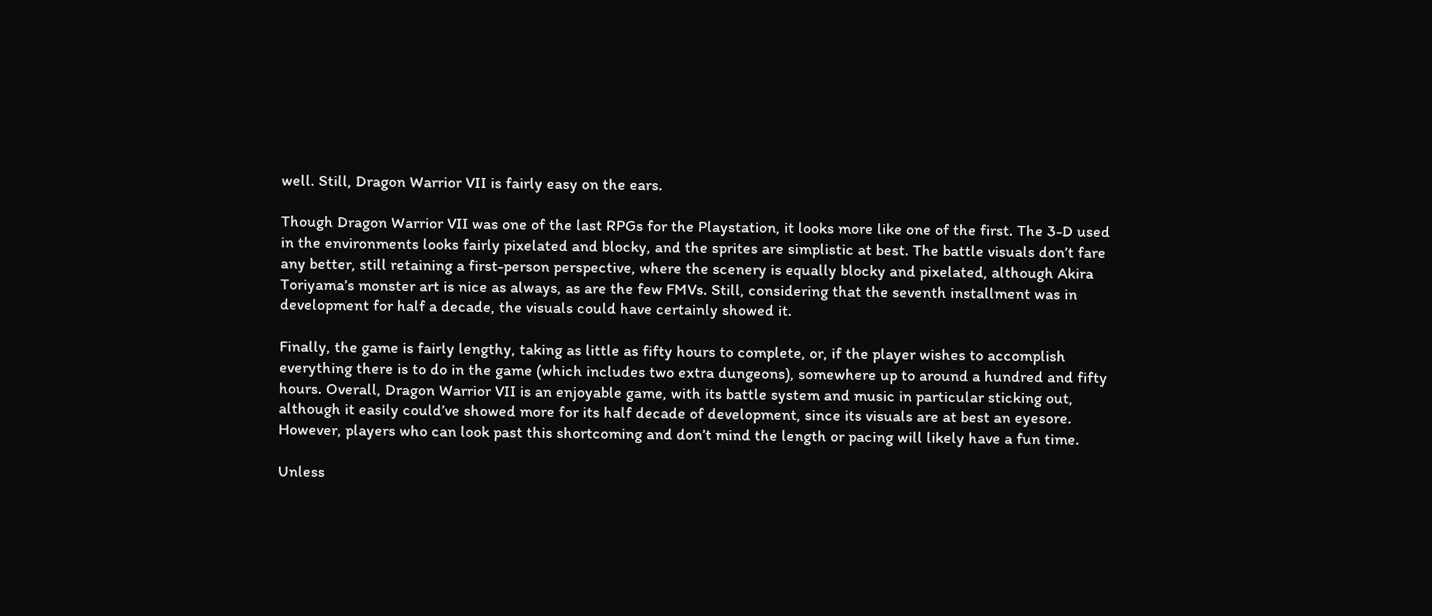well. Still, Dragon Warrior VII is fairly easy on the ears.

Though Dragon Warrior VII was one of the last RPGs for the Playstation, it looks more like one of the first. The 3-D used in the environments looks fairly pixelated and blocky, and the sprites are simplistic at best. The battle visuals don’t fare any better, still retaining a first-person perspective, where the scenery is equally blocky and pixelated, although Akira Toriyama’s monster art is nice as always, as are the few FMVs. Still, considering that the seventh installment was in development for half a decade, the visuals could have certainly showed it.

Finally, the game is fairly lengthy, taking as little as fifty hours to complete, or, if the player wishes to accomplish everything there is to do in the game (which includes two extra dungeons), somewhere up to around a hundred and fifty hours. Overall, Dragon Warrior VII is an enjoyable game, with its battle system and music in particular sticking out, although it easily could’ve showed more for its half decade of development, since its visuals are at best an eyesore. However, players who can look past this shortcoming and don’t mind the length or pacing will likely have a fun time.

Unless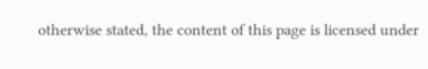otherwise stated, the content of this page is licensed under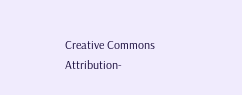Creative Commons Attribution-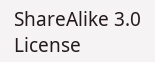ShareAlike 3.0 License